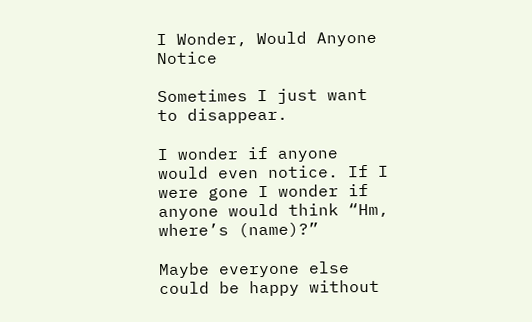I Wonder, Would Anyone Notice

Sometimes I just want to disappear.

I wonder if anyone would even notice. If I were gone I wonder if anyone would think “Hm, where’s (name)?”

Maybe everyone else could be happy without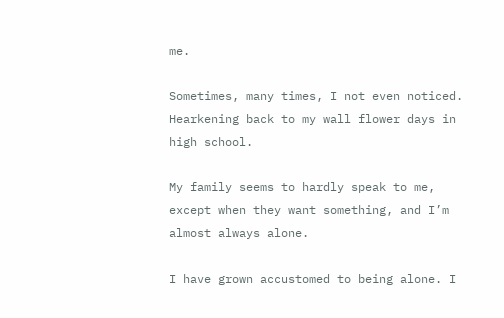me.

Sometimes, many times, I not even noticed. Hearkening back to my wall flower days in high school.

My family seems to hardly speak to me, except when they want something, and I’m almost always alone.

I have grown accustomed to being alone. I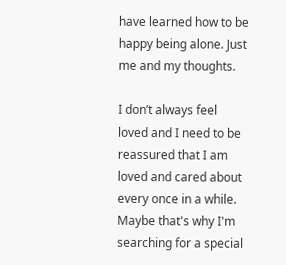have learned how to be happy being alone. Just me and my thoughts.

I don’t always feel loved and I need to be reassured that I am loved and cared about every once in a while. Maybe that's why I'm searching for a special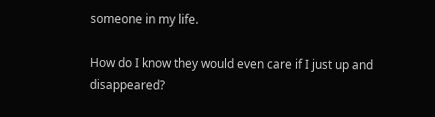someone in my life.

How do I know they would even care if I just up and disappeared?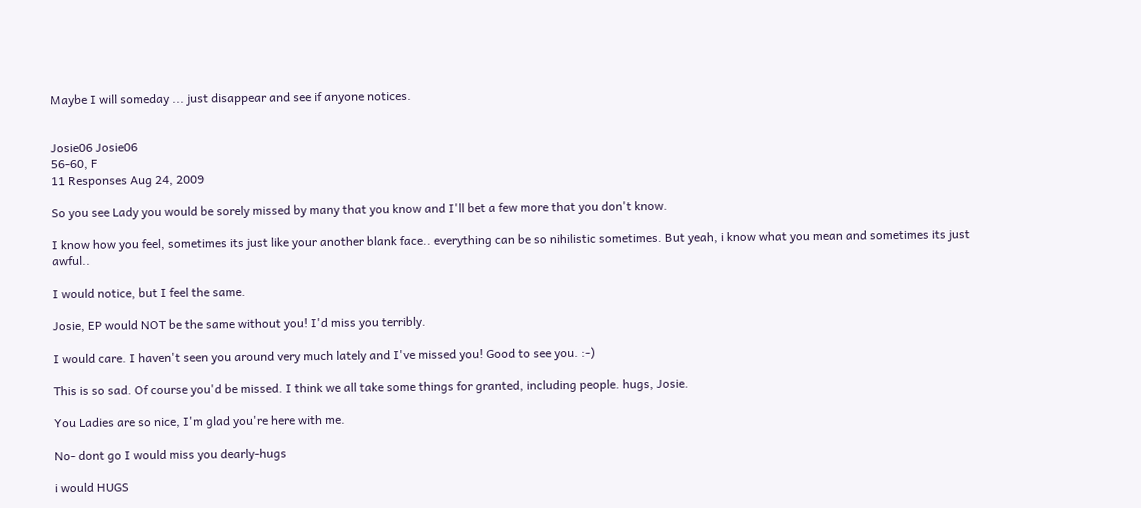Maybe I will someday ... just disappear and see if anyone notices.


Josie06 Josie06
56-60, F
11 Responses Aug 24, 2009

So you see Lady you would be sorely missed by many that you know and I'll bet a few more that you don't know.

I know how you feel, sometimes its just like your another blank face.. everything can be so nihilistic sometimes. But yeah, i know what you mean and sometimes its just awful..

I would notice, but I feel the same.

Josie, EP would NOT be the same without you! I'd miss you terribly.

I would care. I haven't seen you around very much lately and I've missed you! Good to see you. :-)

This is so sad. Of course you'd be missed. I think we all take some things for granted, including people. hugs, Josie.

You Ladies are so nice, I'm glad you're here with me.

No- dont go I would miss you dearly-hugs

i would HUGS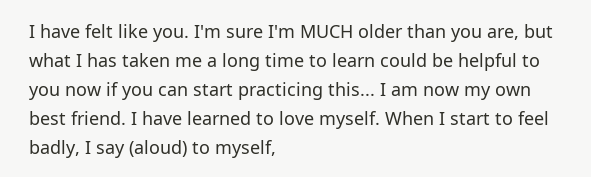I have felt like you. I'm sure I'm MUCH older than you are, but what I has taken me a long time to learn could be helpful to you now if you can start practicing this... I am now my own best friend. I have learned to love myself. When I start to feel badly, I say (aloud) to myself,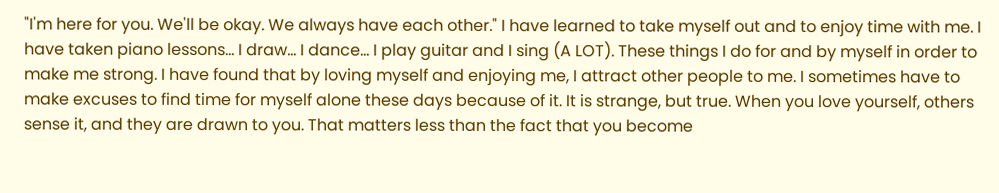"I'm here for you. We'll be okay. We always have each other." I have learned to take myself out and to enjoy time with me. I have taken piano lessons... I draw... I dance... I play guitar and I sing (A LOT). These things I do for and by myself in order to make me strong. I have found that by loving myself and enjoying me, I attract other people to me. I sometimes have to make excuses to find time for myself alone these days because of it. It is strange, but true. When you love yourself, others sense it, and they are drawn to you. That matters less than the fact that you become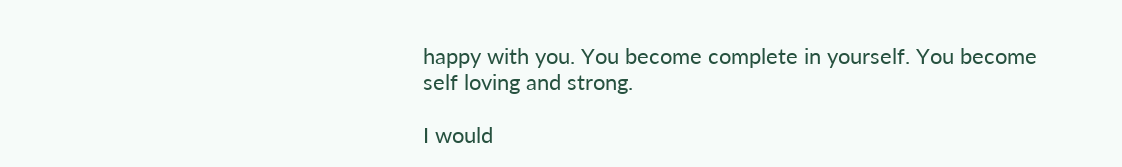happy with you. You become complete in yourself. You become self loving and strong.

I would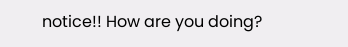notice!! How are you doing?